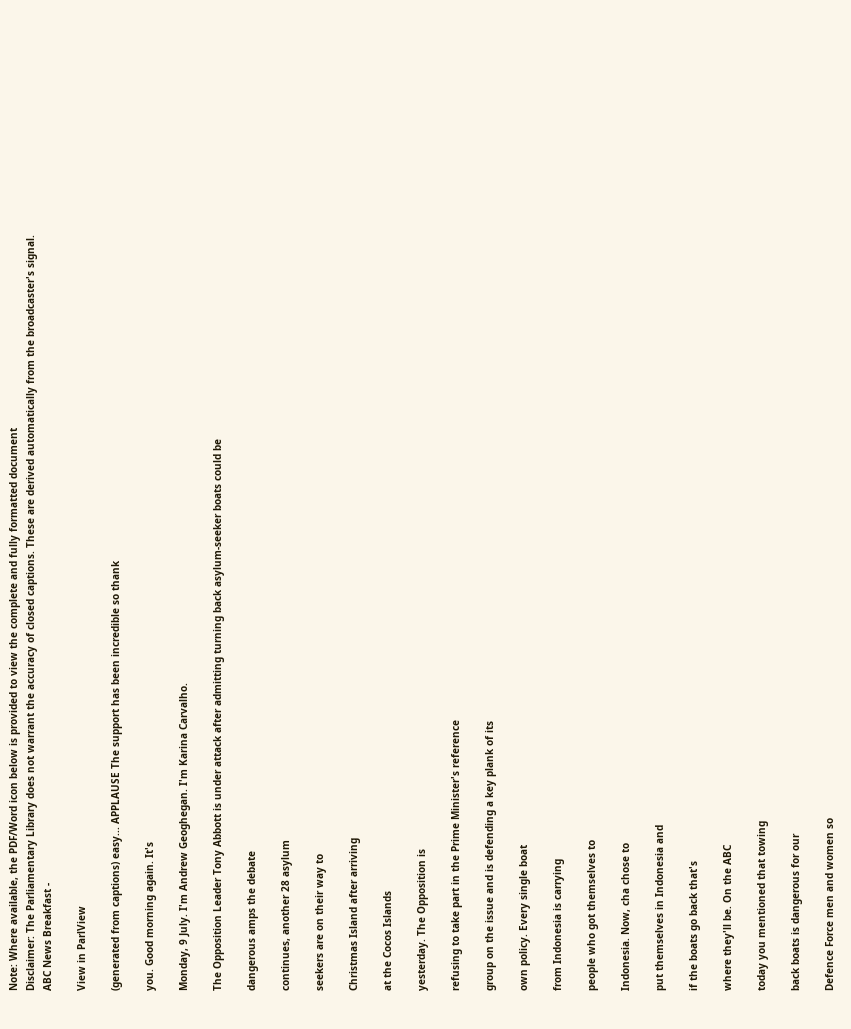Note: Where available, the PDF/Word icon below is provided to view the complete and fully formatted document
Disclaimer: The Parliamentary Library does not warrant the accuracy of closed captions. These are derived automatically from the broadcaster's signal.
ABC News Breakfast -

View in ParlView

(generated from captions) easy... APPLAUSE The support has been incredible so thank

you. Good morning again. It's

Monday, 9 July. I'm Andrew Geoghegan. I'm Karina Carvalho.

The Opposition Leader Tony Abbott is under attack after admitting turning back asylum-seeker boats could be

dangerous amps the debate

continues, another 28 asylum

seekers are on their way to

Christmas Island after arriving

at the Cocos Islands

yesterday. The Opposition is

refusing to take part in the Prime Minister's reference

group on the issue and is defending a key plank of its

own policy. Every single boat

from Indonesia is carrying

people who got themselves to

Indonesia. Now, cha chose to

put themselves in Indonesia and

if the boats go back that's

where they'll be. On the ABC

today you mentioned that towing

back boats is dangerous for our

Defence Force men and women so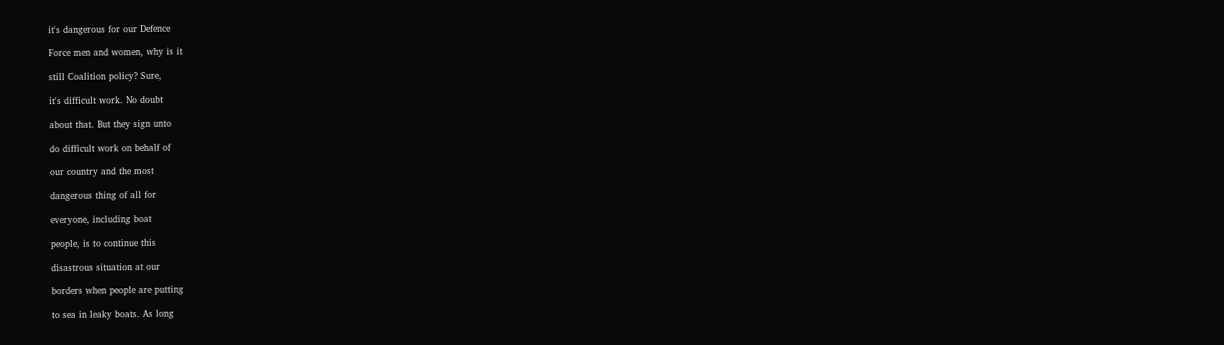it's dangerous for our Defence

Force men and women, why is it

still Coalition policy? Sure,

it's difficult work. No doubt

about that. But they sign unto

do difficult work on behalf of

our country and the most

dangerous thing of all for

everyone, including boat

people, is to continue this

disastrous situation at our

borders when people are putting

to sea in leaky boats. As long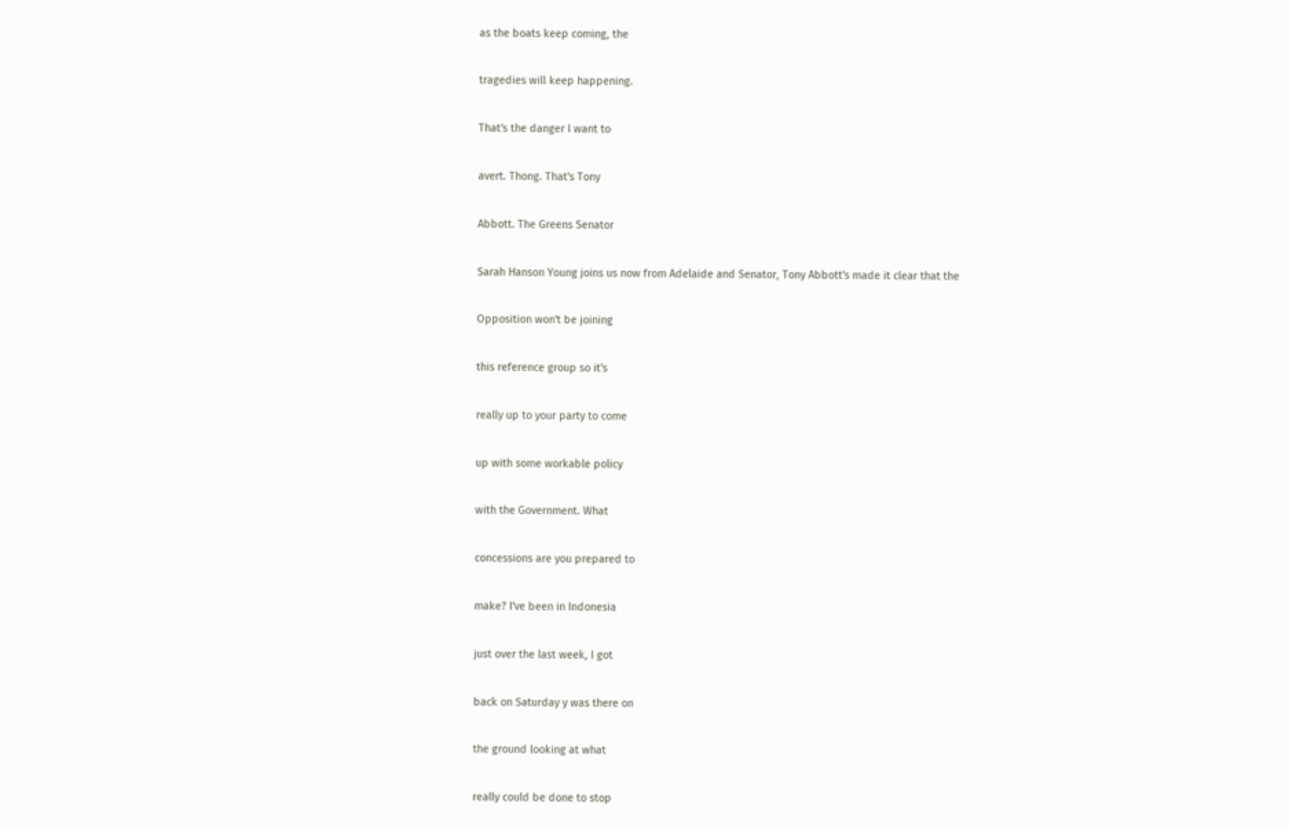as the boats keep coming, the

tragedies will keep happening.

That's the danger I want to

avert. Thong. That's Tony

Abbott. The Greens Senator

Sarah Hanson Young joins us now from Adelaide and Senator, Tony Abbott's made it clear that the

Opposition won't be joining

this reference group so it's

really up to your party to come

up with some workable policy

with the Government. What

concessions are you prepared to

make? I've been in Indonesia

just over the last week, I got

back on Saturday y was there on

the ground looking at what

really could be done to stop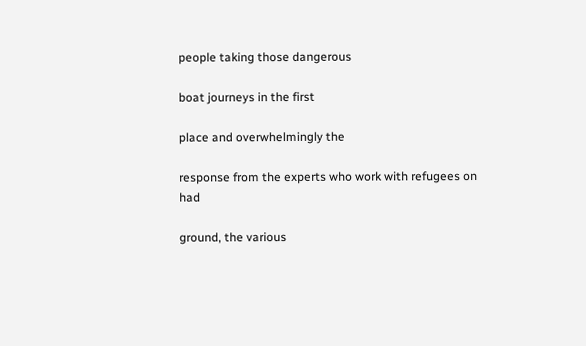people taking those dangerous

boat journeys in the first

place and overwhelmingly the

response from the experts who work with refugees on had

ground, the various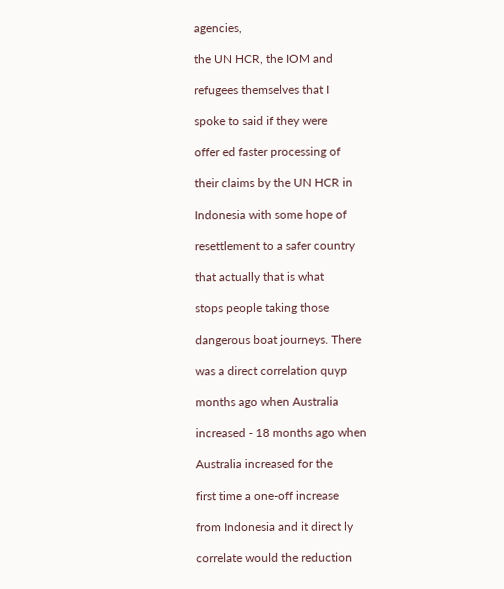agencies,

the UN HCR, the IOM and

refugees themselves that I

spoke to said if they were

offer ed faster processing of

their claims by the UN HCR in

Indonesia with some hope of

resettlement to a safer country

that actually that is what

stops people taking those

dangerous boat journeys. There

was a direct correlation quyp

months ago when Australia

increased - 18 months ago when

Australia increased for the

first time a one-off increase

from Indonesia and it direct ly

correlate would the reduction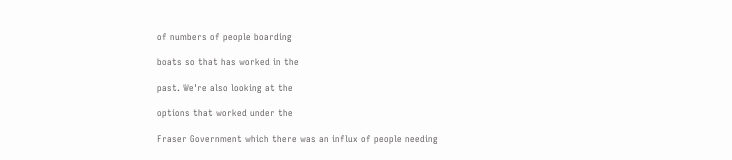of numbers of people boarding

boats so that has worked in the

past. We're also looking at the

options that worked under the

Fraser Government which there was an influx of people needing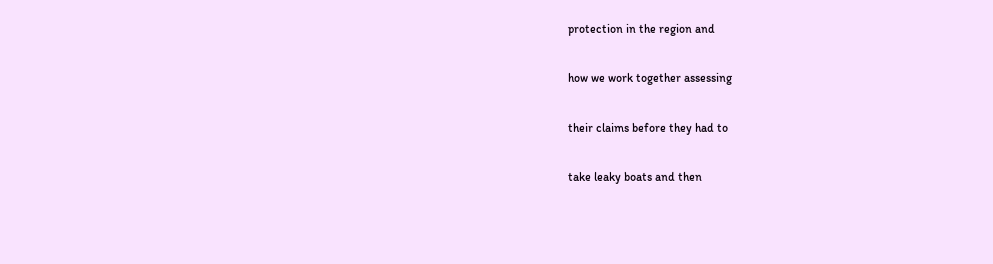protection in the region and

how we work together assessing

their claims before they had to

take leaky boats and then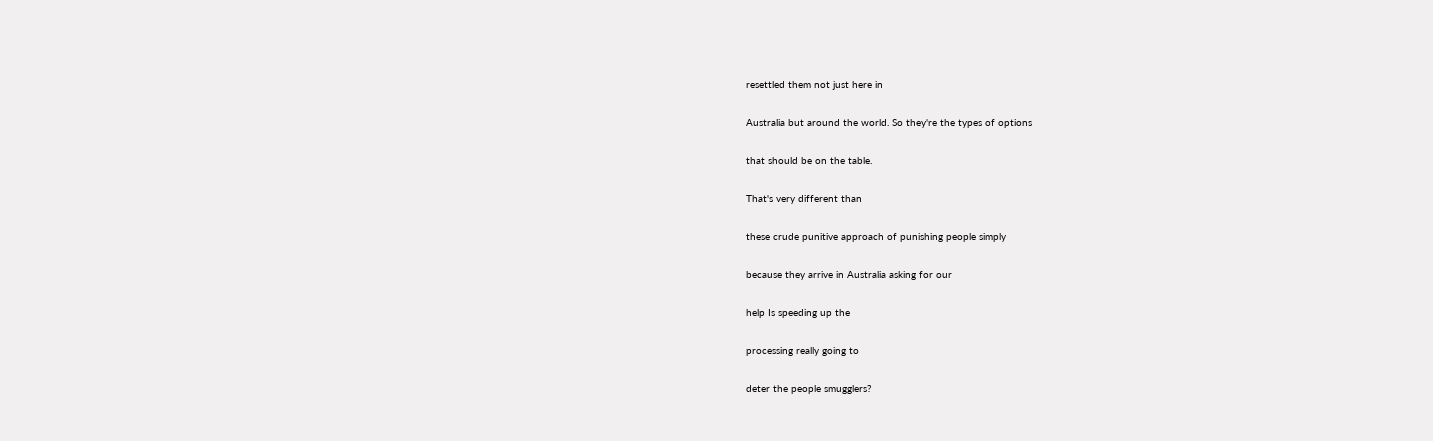resettled them not just here in

Australia but around the world. So they're the types of options

that should be on the table.

That's very different than

these crude punitive approach of punishing people simply

because they arrive in Australia asking for our

help Is speeding up the

processing really going to

deter the people smugglers?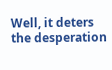Well, it deters the desperation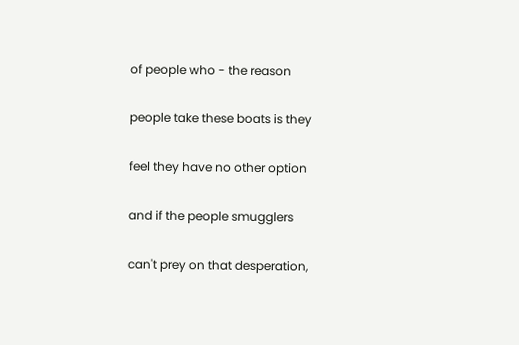of people who - the reason

people take these boats is they

feel they have no other option

and if the people smugglers

can't prey on that desperation,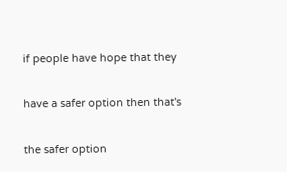if people have hope that they

have a safer option then that's

the safer option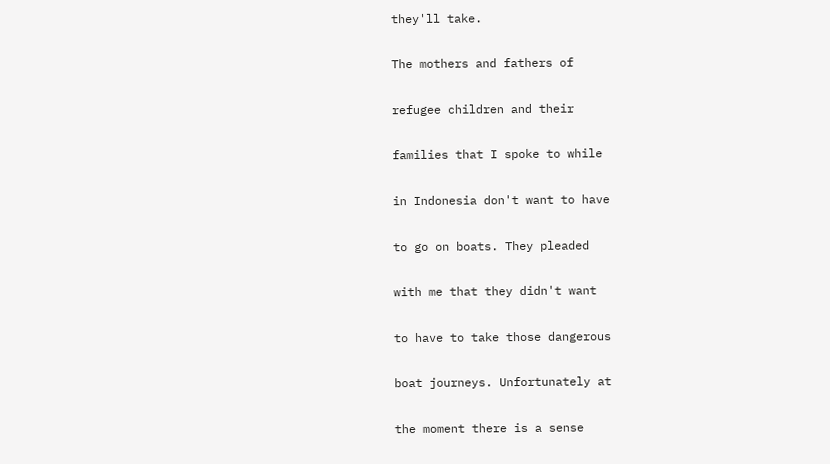they'll take.

The mothers and fathers of

refugee children and their

families that I spoke to while

in Indonesia don't want to have

to go on boats. They pleaded

with me that they didn't want

to have to take those dangerous

boat journeys. Unfortunately at

the moment there is a sense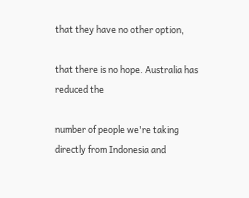that they have no other option,

that there is no hope. Australia has reduced the

number of people we're taking directly from Indonesia and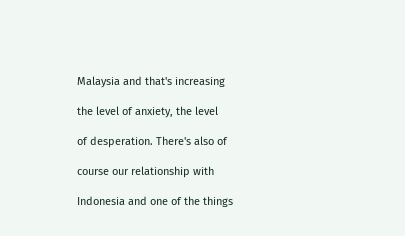Malaysia and that's increasing

the level of anxiety, the level

of desperation. There's also of

course our relationship with

Indonesia and one of the things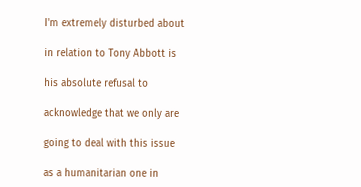I'm extremely disturbed about

in relation to Tony Abbott is

his absolute refusal to

acknowledge that we only are

going to deal with this issue

as a humanitarian one in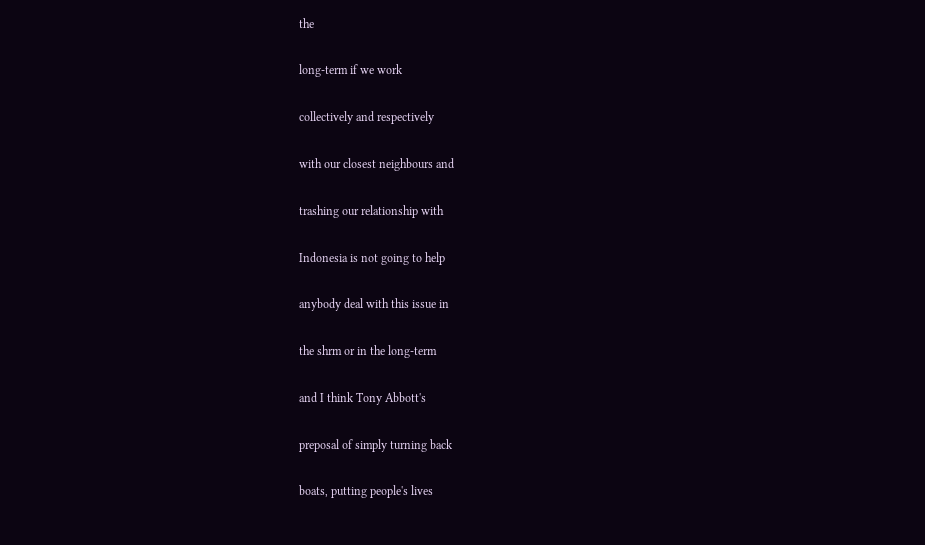the

long-term if we work

collectively and respectively

with our closest neighbours and

trashing our relationship with

Indonesia is not going to help

anybody deal with this issue in

the shrm or in the long-term

and I think Tony Abbott's

preposal of simply turning back

boats, putting people's lives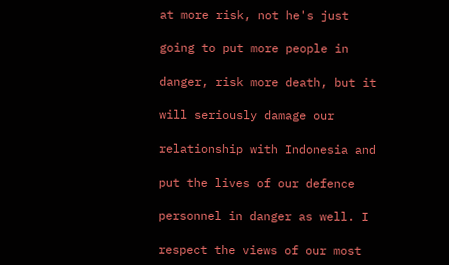at more risk, not he's just

going to put more people in

danger, risk more death, but it

will seriously damage our

relationship with Indonesia and

put the lives of our defence

personnel in danger as well. I

respect the views of our most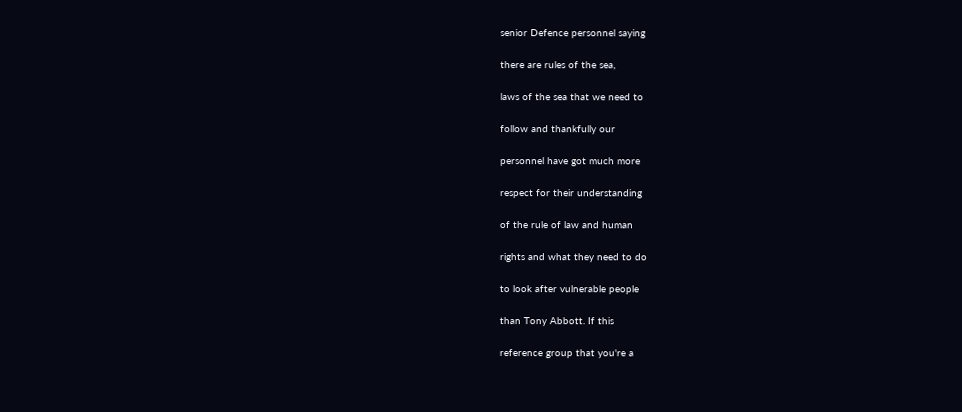senior Defence personnel saying

there are rules of the sea,

laws of the sea that we need to

follow and thankfully our

personnel have got much more

respect for their understanding

of the rule of law and human

rights and what they need to do

to look after vulnerable people

than Tony Abbott. If this

reference group that you're a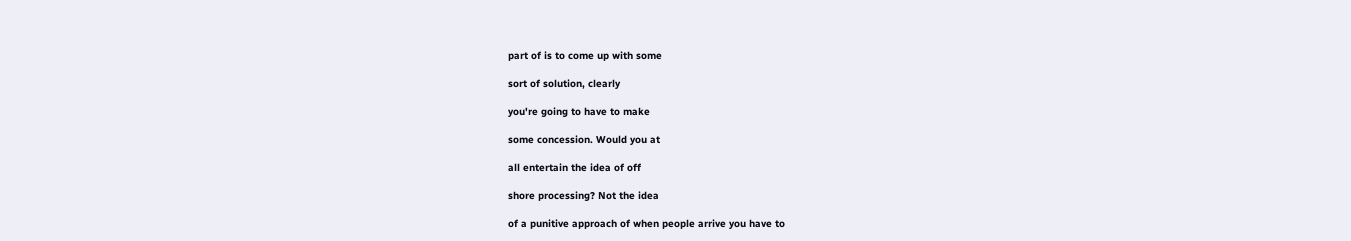part of is to come up with some

sort of solution, clearly

you're going to have to make

some concession. Would you at

all entertain the idea of off

shore processing? Not the idea

of a punitive approach of when people arrive you have to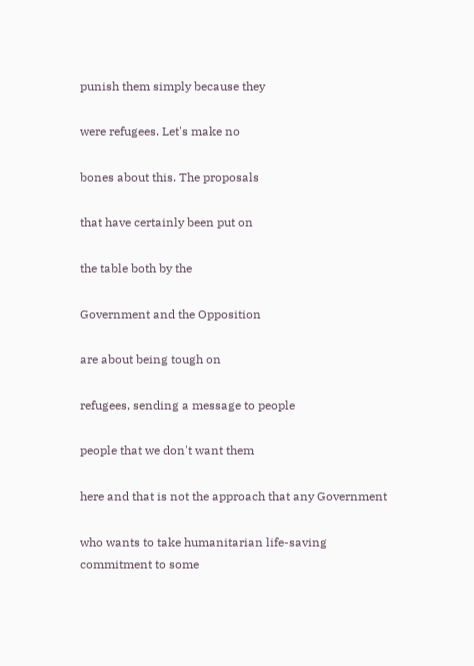punish them simply because they

were refugees. Let's make no

bones about this. The proposals

that have certainly been put on

the table both by the

Government and the Opposition

are about being tough on

refugees, sending a message to people

people that we don't want them

here and that is not the approach that any Government

who wants to take humanitarian life-saving commitment to some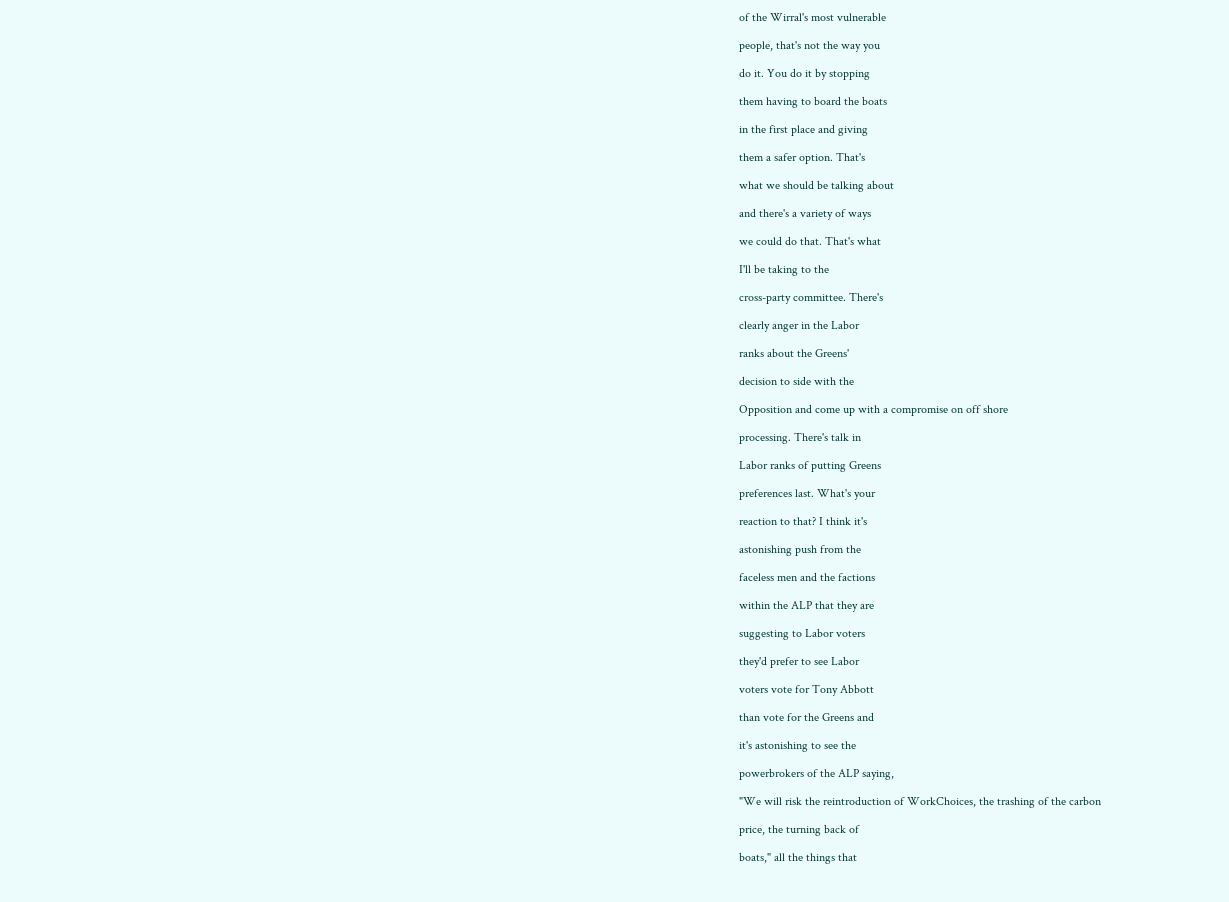of the Wirral's most vulnerable

people, that's not the way you

do it. You do it by stopping

them having to board the boats

in the first place and giving

them a safer option. That's

what we should be talking about

and there's a variety of ways

we could do that. That's what

I'll be taking to the

cross-party committee. There's

clearly anger in the Labor

ranks about the Greens'

decision to side with the

Opposition and come up with a compromise on off shore

processing. There's talk in

Labor ranks of putting Greens

preferences last. What's your

reaction to that? I think it's

astonishing push from the

faceless men and the factions

within the ALP that they are

suggesting to Labor voters

they'd prefer to see Labor

voters vote for Tony Abbott

than vote for the Greens and

it's astonishing to see the

powerbrokers of the ALP saying,

"We will risk the reintroduction of WorkChoices, the trashing of the carbon

price, the turning back of

boats," all the things that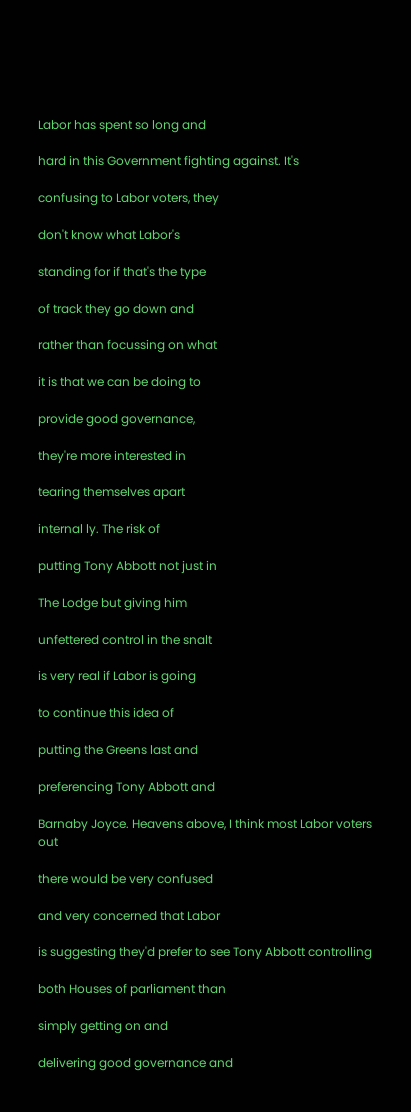Labor has spent so long and

hard in this Government fighting against. It's

confusing to Labor voters, they

don't know what Labor's

standing for if that's the type

of track they go down and

rather than focussing on what

it is that we can be doing to

provide good governance,

they're more interested in

tearing themselves apart

internal ly. The risk of

putting Tony Abbott not just in

The Lodge but giving him

unfettered control in the snalt

is very real if Labor is going

to continue this idea of

putting the Greens last and

preferencing Tony Abbott and

Barnaby Joyce. Heavens above, I think most Labor voters out

there would be very confused

and very concerned that Labor

is suggesting they'd prefer to see Tony Abbott controlling

both Houses of parliament than

simply getting on and

delivering good governance and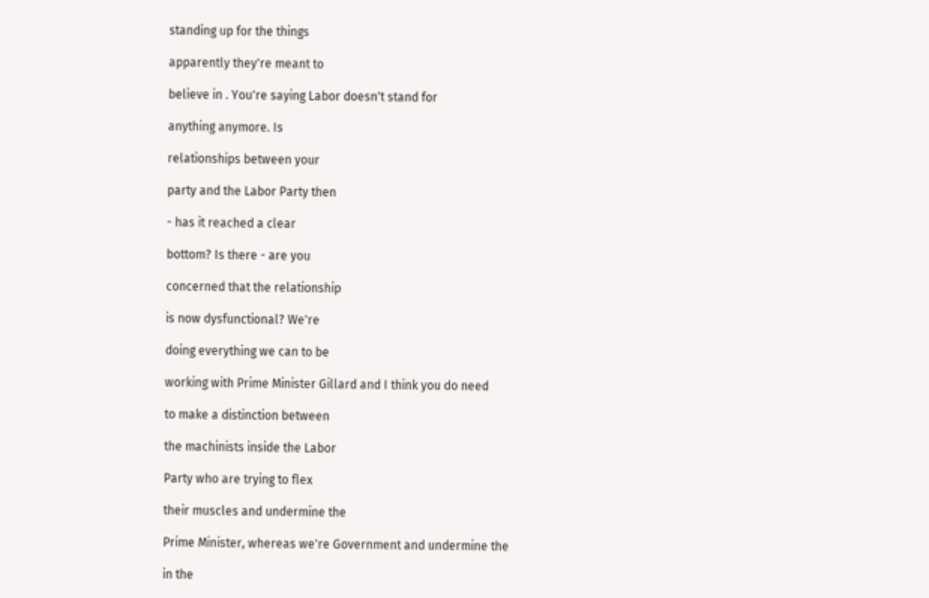standing up for the things

apparently they're meant to

believe in . You're saying Labor doesn't stand for

anything anymore. Is

relationships between your

party and the Labor Party then

- has it reached a clear

bottom? Is there - are you

concerned that the relationship

is now dysfunctional? We're

doing everything we can to be

working with Prime Minister Gillard and I think you do need

to make a distinction between

the machinists inside the Labor

Party who are trying to flex

their muscles and undermine the

Prime Minister, whereas we're Government and undermine the

in the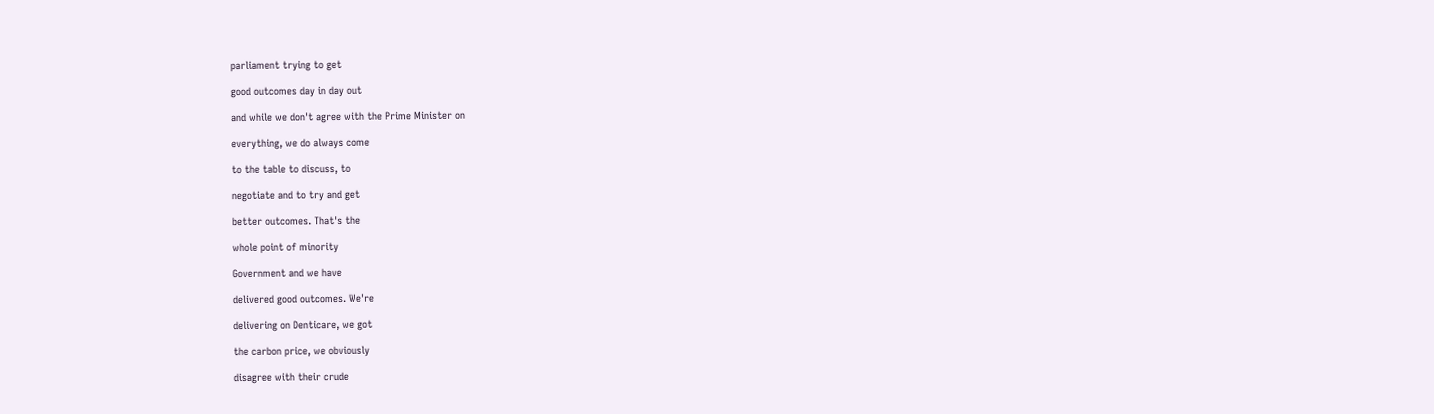parliament trying to get

good outcomes day in day out

and while we don't agree with the Prime Minister on

everything, we do always come

to the table to discuss, to

negotiate and to try and get

better outcomes. That's the

whole point of minority

Government and we have

delivered good outcomes. We're

delivering on Denticare, we got

the carbon price, we obviously

disagree with their crude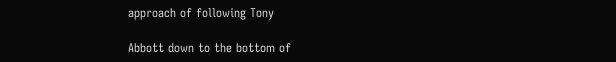approach of following Tony

Abbott down to the bottom of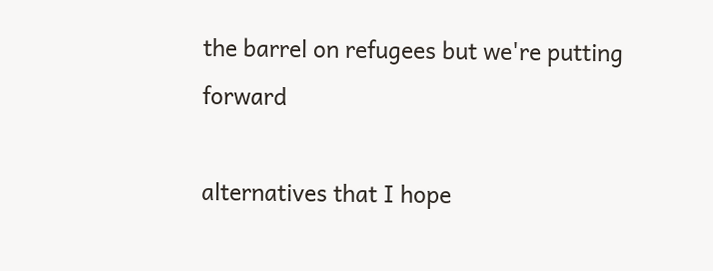the barrel on refugees but we're putting forward

alternatives that I hope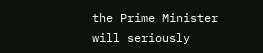the Prime Minister will seriously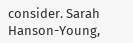consider. Sarah Hanson-Young,